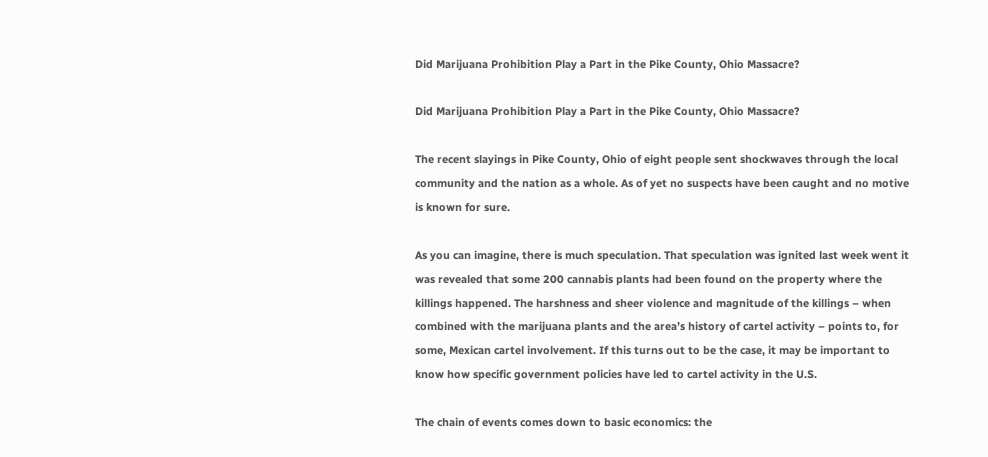Did Marijuana Prohibition Play a Part in the Pike County, Ohio Massacre?

Did Marijuana Prohibition Play a Part in the Pike County, Ohio Massacre?

The recent slayings in Pike County, Ohio of eight people sent shockwaves through the local community and the nation as a whole. As of yet no suspects have been caught and no motive is known for sure.

As you can imagine, there is much speculation. That speculation was ignited last week went it was revealed that some 200 cannabis plants had been found on the property where the killings happened. The harshness and sheer violence and magnitude of the killings – when combined with the marijuana plants and the area’s history of cartel activity – points to, for some, Mexican cartel involvement. If this turns out to be the case, it may be important to know how specific government policies have led to cartel activity in the U.S.

The chain of events comes down to basic economics: the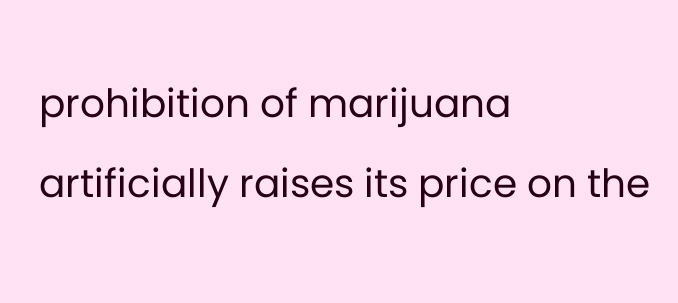prohibition of marijuana artificially raises its price on the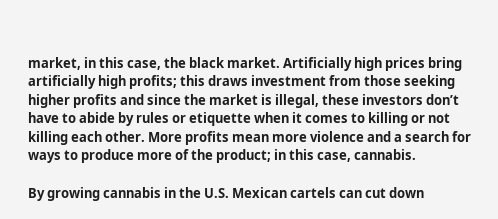market, in this case, the black market. Artificially high prices bring artificially high profits; this draws investment from those seeking higher profits and since the market is illegal, these investors don’t have to abide by rules or etiquette when it comes to killing or not killing each other. More profits mean more violence and a search for ways to produce more of the product; in this case, cannabis.

By growing cannabis in the U.S. Mexican cartels can cut down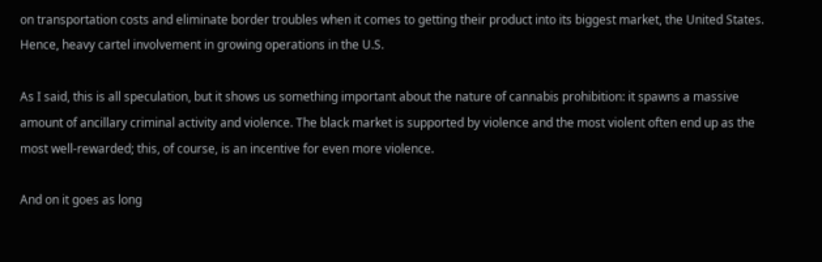on transportation costs and eliminate border troubles when it comes to getting their product into its biggest market, the United States. Hence, heavy cartel involvement in growing operations in the U.S.

As I said, this is all speculation, but it shows us something important about the nature of cannabis prohibition: it spawns a massive amount of ancillary criminal activity and violence. The black market is supported by violence and the most violent often end up as the most well-rewarded; this, of course, is an incentive for even more violence.

And on it goes as long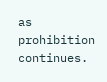as prohibition continues.